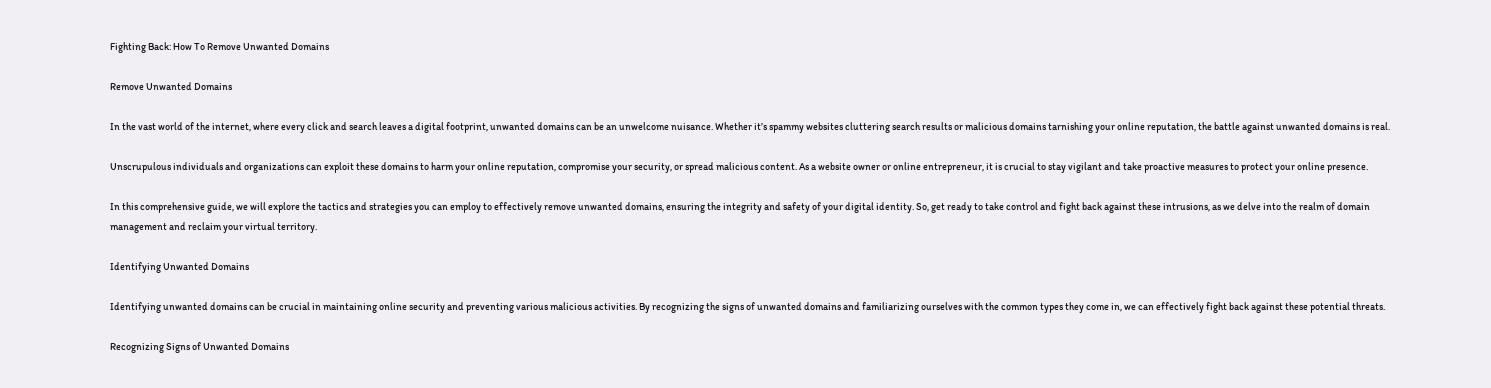Fighting Back: How To Remove Unwanted Domains

Remove Unwanted Domains

In the vast world of the internet, where every click and search leaves a digital footprint, unwanted domains can be an unwelcome nuisance. Whether it’s spammy websites cluttering search results or malicious domains tarnishing your online reputation, the battle against unwanted domains is real.

Unscrupulous individuals and organizations can exploit these domains to harm your online reputation, compromise your security, or spread malicious content. As a website owner or online entrepreneur, it is crucial to stay vigilant and take proactive measures to protect your online presence.

In this comprehensive guide, we will explore the tactics and strategies you can employ to effectively remove unwanted domains, ensuring the integrity and safety of your digital identity. So, get ready to take control and fight back against these intrusions, as we delve into the realm of domain management and reclaim your virtual territory.

Identifying Unwanted Domains

Identifying unwanted domains can be crucial in maintaining online security and preventing various malicious activities. By recognizing the signs of unwanted domains and familiarizing ourselves with the common types they come in, we can effectively fight back against these potential threats.

Recognizing Signs of Unwanted Domains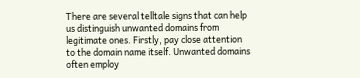There are several telltale signs that can help us distinguish unwanted domains from legitimate ones. Firstly, pay close attention to the domain name itself. Unwanted domains often employ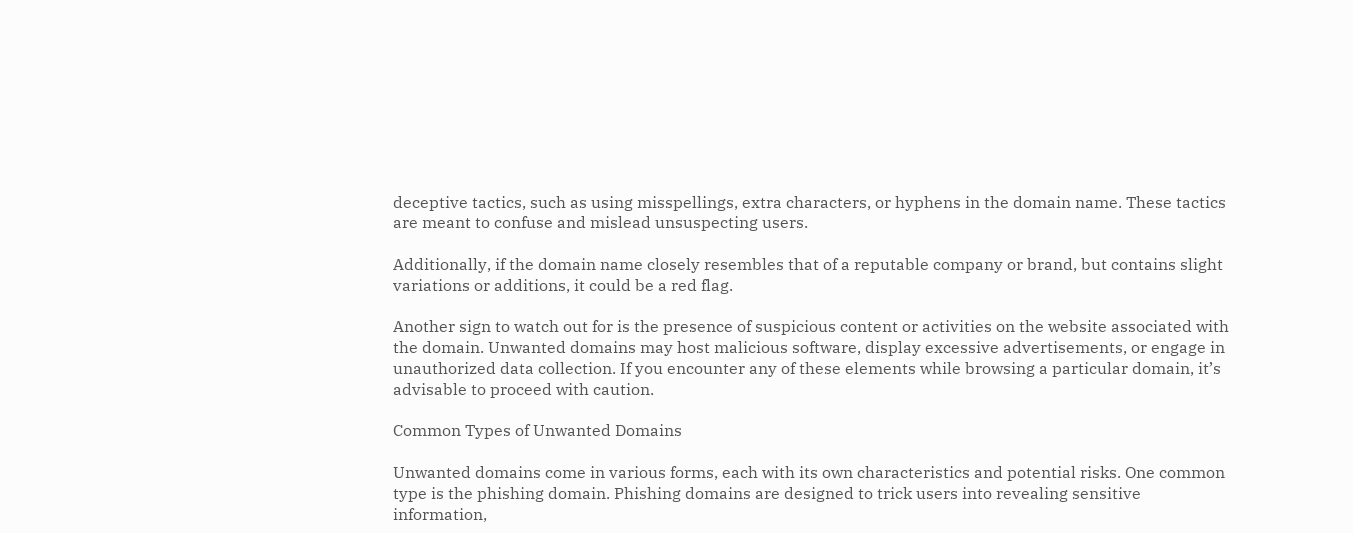deceptive tactics, such as using misspellings, extra characters, or hyphens in the domain name. These tactics are meant to confuse and mislead unsuspecting users.

Additionally, if the domain name closely resembles that of a reputable company or brand, but contains slight variations or additions, it could be a red flag.

Another sign to watch out for is the presence of suspicious content or activities on the website associated with the domain. Unwanted domains may host malicious software, display excessive advertisements, or engage in unauthorized data collection. If you encounter any of these elements while browsing a particular domain, it’s advisable to proceed with caution.

Common Types of Unwanted Domains

Unwanted domains come in various forms, each with its own characteristics and potential risks. One common type is the phishing domain. Phishing domains are designed to trick users into revealing sensitive information,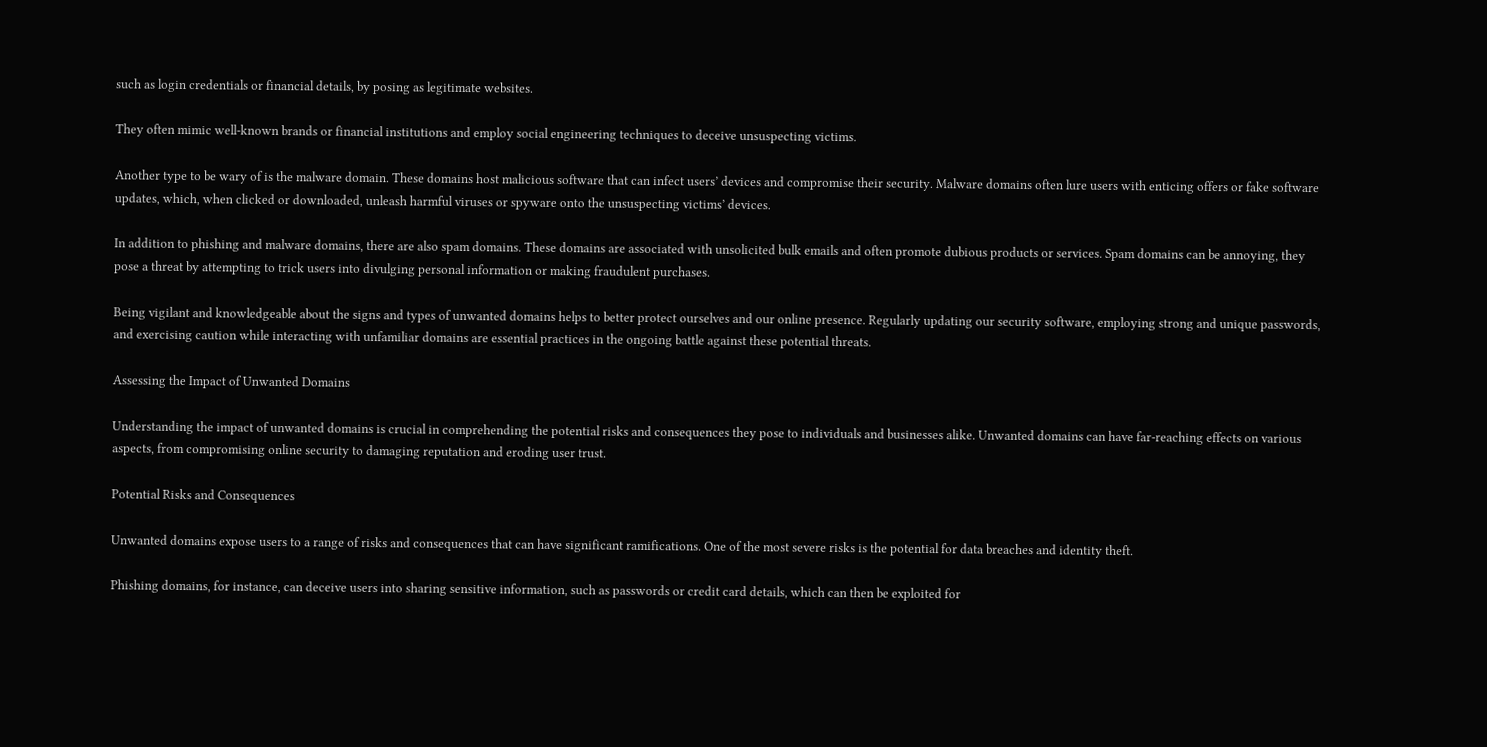such as login credentials or financial details, by posing as legitimate websites.

They often mimic well-known brands or financial institutions and employ social engineering techniques to deceive unsuspecting victims.

Another type to be wary of is the malware domain. These domains host malicious software that can infect users’ devices and compromise their security. Malware domains often lure users with enticing offers or fake software updates, which, when clicked or downloaded, unleash harmful viruses or spyware onto the unsuspecting victims’ devices.

In addition to phishing and malware domains, there are also spam domains. These domains are associated with unsolicited bulk emails and often promote dubious products or services. Spam domains can be annoying, they pose a threat by attempting to trick users into divulging personal information or making fraudulent purchases.

Being vigilant and knowledgeable about the signs and types of unwanted domains helps to better protect ourselves and our online presence. Regularly updating our security software, employing strong and unique passwords, and exercising caution while interacting with unfamiliar domains are essential practices in the ongoing battle against these potential threats.

Assessing the Impact of Unwanted Domains

Understanding the impact of unwanted domains is crucial in comprehending the potential risks and consequences they pose to individuals and businesses alike. Unwanted domains can have far-reaching effects on various aspects, from compromising online security to damaging reputation and eroding user trust.

Potential Risks and Consequences

Unwanted domains expose users to a range of risks and consequences that can have significant ramifications. One of the most severe risks is the potential for data breaches and identity theft.

Phishing domains, for instance, can deceive users into sharing sensitive information, such as passwords or credit card details, which can then be exploited for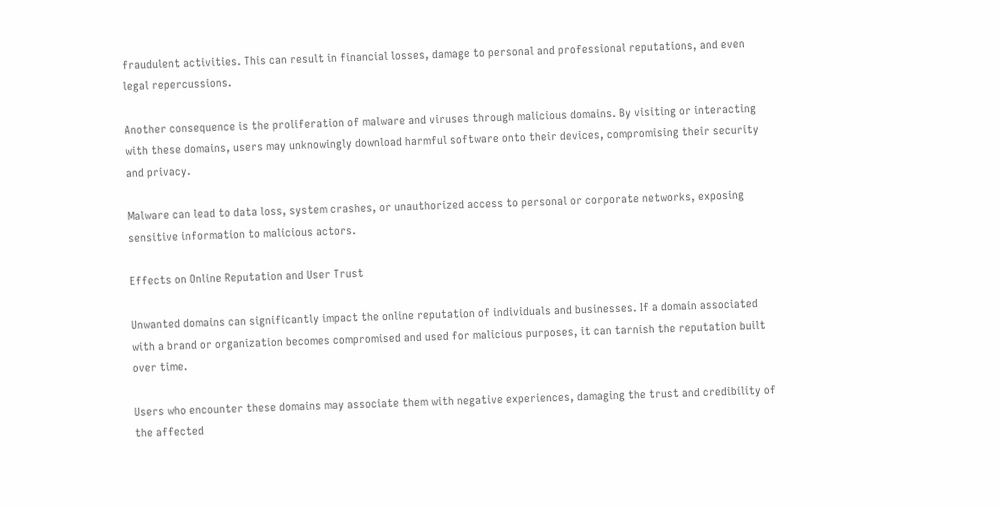fraudulent activities. This can result in financial losses, damage to personal and professional reputations, and even legal repercussions.

Another consequence is the proliferation of malware and viruses through malicious domains. By visiting or interacting with these domains, users may unknowingly download harmful software onto their devices, compromising their security and privacy.

Malware can lead to data loss, system crashes, or unauthorized access to personal or corporate networks, exposing sensitive information to malicious actors.

Effects on Online Reputation and User Trust

Unwanted domains can significantly impact the online reputation of individuals and businesses. If a domain associated with a brand or organization becomes compromised and used for malicious purposes, it can tarnish the reputation built over time.

Users who encounter these domains may associate them with negative experiences, damaging the trust and credibility of the affected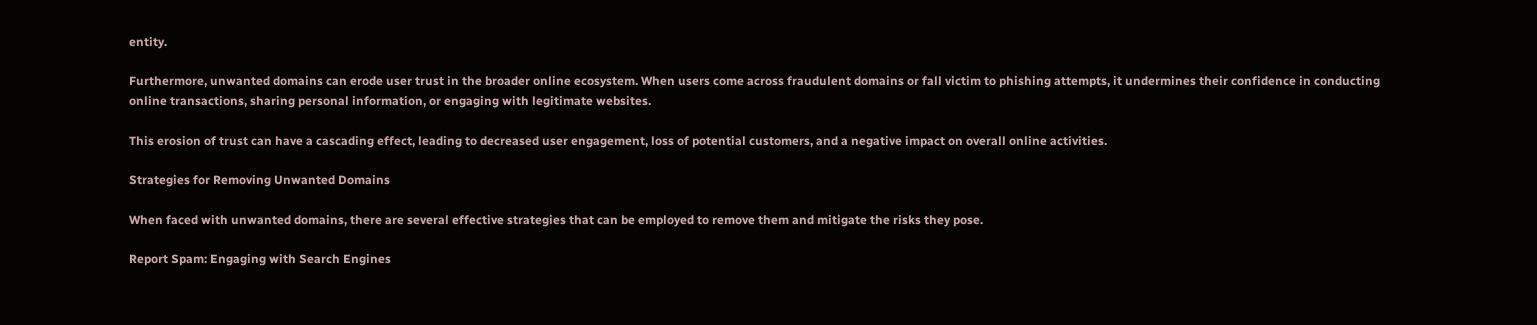entity.

Furthermore, unwanted domains can erode user trust in the broader online ecosystem. When users come across fraudulent domains or fall victim to phishing attempts, it undermines their confidence in conducting online transactions, sharing personal information, or engaging with legitimate websites.

This erosion of trust can have a cascading effect, leading to decreased user engagement, loss of potential customers, and a negative impact on overall online activities.

Strategies for Removing Unwanted Domains

When faced with unwanted domains, there are several effective strategies that can be employed to remove them and mitigate the risks they pose.

Report Spam: Engaging with Search Engines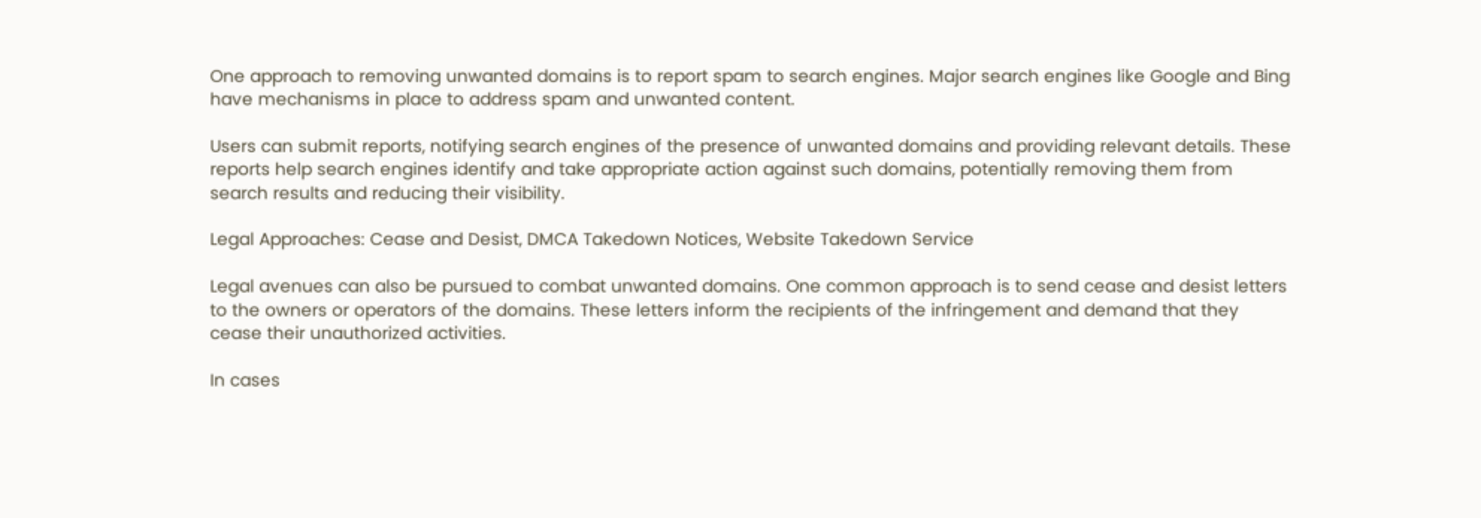One approach to removing unwanted domains is to report spam to search engines. Major search engines like Google and Bing have mechanisms in place to address spam and unwanted content.

Users can submit reports, notifying search engines of the presence of unwanted domains and providing relevant details. These reports help search engines identify and take appropriate action against such domains, potentially removing them from search results and reducing their visibility.

Legal Approaches: Cease and Desist, DMCA Takedown Notices, Website Takedown Service

Legal avenues can also be pursued to combat unwanted domains. One common approach is to send cease and desist letters to the owners or operators of the domains. These letters inform the recipients of the infringement and demand that they cease their unauthorized activities.

In cases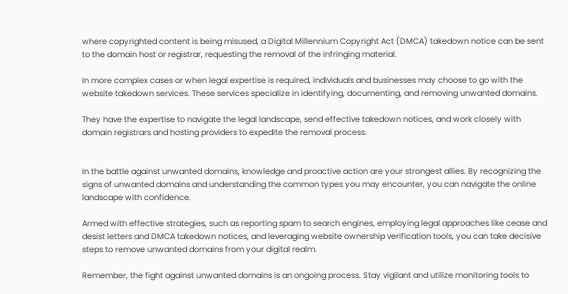where copyrighted content is being misused, a Digital Millennium Copyright Act (DMCA) takedown notice can be sent to the domain host or registrar, requesting the removal of the infringing material.

In more complex cases or when legal expertise is required, individuals and businesses may choose to go with the website takedown services. These services specialize in identifying, documenting, and removing unwanted domains.

They have the expertise to navigate the legal landscape, send effective takedown notices, and work closely with domain registrars and hosting providers to expedite the removal process.


In the battle against unwanted domains, knowledge and proactive action are your strongest allies. By recognizing the signs of unwanted domains and understanding the common types you may encounter, you can navigate the online landscape with confidence.

Armed with effective strategies, such as reporting spam to search engines, employing legal approaches like cease and desist letters and DMCA takedown notices, and leveraging website ownership verification tools, you can take decisive steps to remove unwanted domains from your digital realm.

Remember, the fight against unwanted domains is an ongoing process. Stay vigilant and utilize monitoring tools to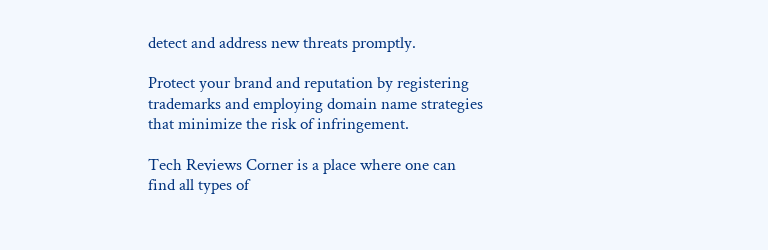detect and address new threats promptly.

Protect your brand and reputation by registering trademarks and employing domain name strategies that minimize the risk of infringement.

Tech Reviews Corner is a place where one can find all types of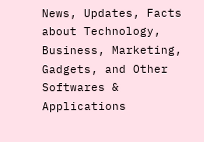News, Updates, Facts about Technology, Business, Marketing, Gadgets, and Other Softwares & Applications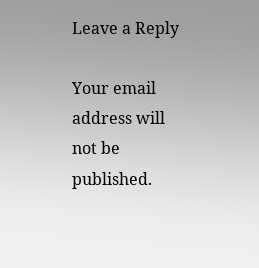Leave a Reply

Your email address will not be published.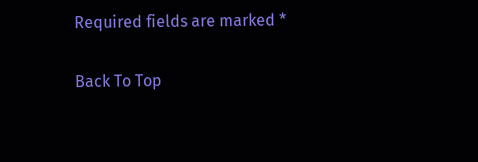Required fields are marked *

Back To Top